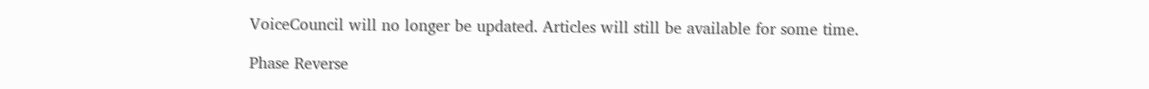VoiceCouncil will no longer be updated. Articles will still be available for some time.

Phase Reverse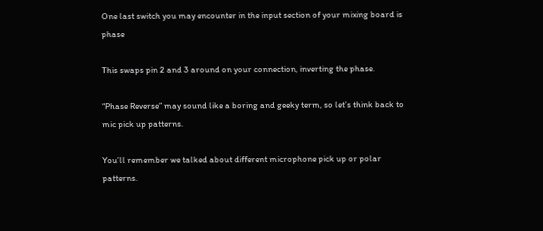One last switch you may encounter in the input section of your mixing board is phase

This swaps pin 2 and 3 around on your connection, inverting the phase.

“Phase Reverse” may sound like a boring and geeky term, so let’s think back to mic pick up patterns.

You’ll remember we talked about different microphone pick up or polar patterns.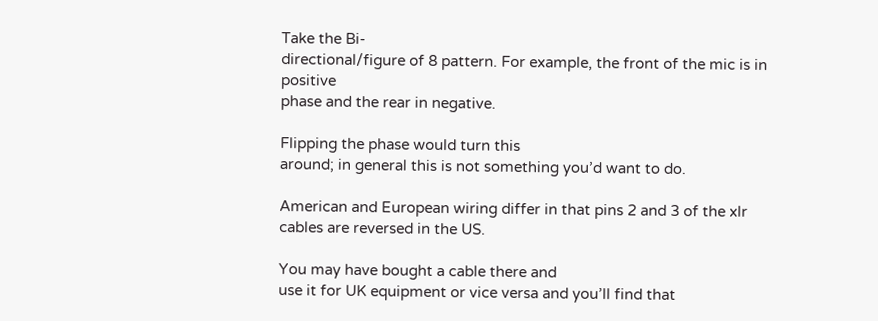Take the Bi-
directional/figure of 8 pattern. For example, the front of the mic is in positive
phase and the rear in negative.

Flipping the phase would turn this
around; in general this is not something you’d want to do.

American and European wiring differ in that pins 2 and 3 of the xlr
cables are reversed in the US.

You may have bought a cable there and
use it for UK equipment or vice versa and you’ll find that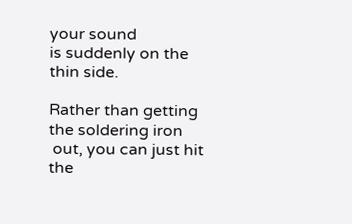your sound
is suddenly on the thin side.

Rather than getting the soldering iron
 out, you can just hit the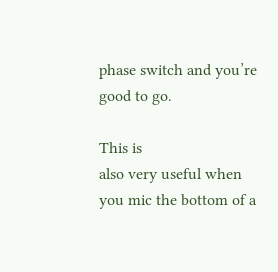phase switch and you’re good to go.

This is
also very useful when you mic the bottom of a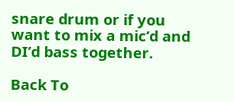snare drum or if you
want to mix a mic’d and DI’d bass together.

Back To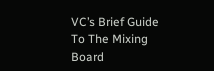VC’s Brief Guide To The Mixing Board